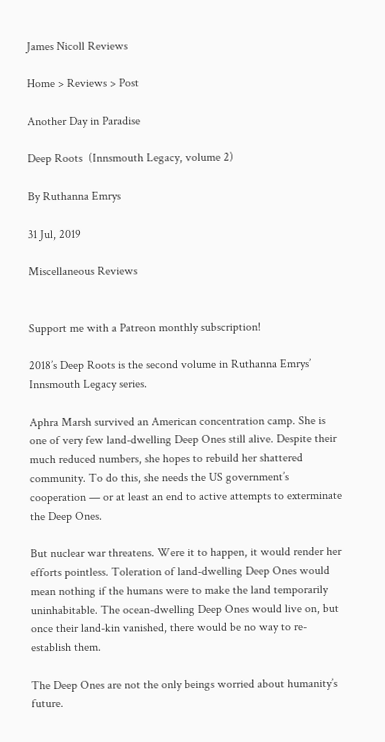James Nicoll Reviews

Home > Reviews > Post

Another Day in Paradise

Deep Roots  (Innsmouth Legacy, volume 2)

By Ruthanna Emrys

31 Jul, 2019

Miscellaneous Reviews


Support me with a Patreon monthly subscription!

2018’s Deep Roots is the second volume in Ruthanna Emrys’ Innsmouth Legacy series.

Aphra Marsh survived an American concentration camp. She is one of very few land-dwelling Deep Ones still alive. Despite their much reduced numbers, she hopes to rebuild her shattered community. To do this, she needs the US government’s cooperation — or at least an end to active attempts to exterminate the Deep Ones.

But nuclear war threatens. Were it to happen, it would render her efforts pointless. Toleration of land-dwelling Deep Ones would mean nothing if the humans were to make the land temporarily uninhabitable. The ocean-dwelling Deep Ones would live on, but once their land-kin vanished, there would be no way to re-establish them.

The Deep Ones are not the only beings worried about humanity’s future.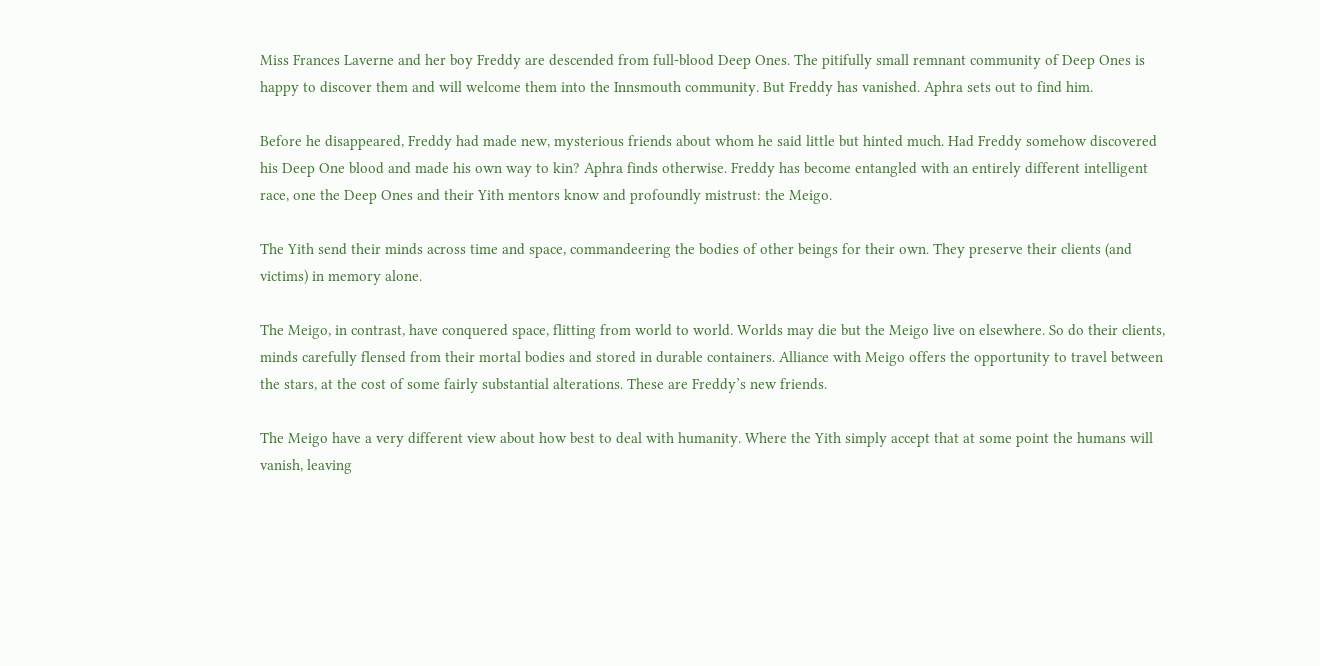Miss Frances Laverne and her boy Freddy are descended from full-blood Deep Ones. The pitifully small remnant community of Deep Ones is happy to discover them and will welcome them into the Innsmouth community. But Freddy has vanished. Aphra sets out to find him.

Before he disappeared, Freddy had made new, mysterious friends about whom he said little but hinted much. Had Freddy somehow discovered his Deep One blood and made his own way to kin? Aphra finds otherwise. Freddy has become entangled with an entirely different intelligent race, one the Deep Ones and their Yith mentors know and profoundly mistrust: the Meigo.

The Yith send their minds across time and space, commandeering the bodies of other beings for their own. They preserve their clients (and victims) in memory alone.

The Meigo, in contrast, have conquered space, flitting from world to world. Worlds may die but the Meigo live on elsewhere. So do their clients, minds carefully flensed from their mortal bodies and stored in durable containers. Alliance with Meigo offers the opportunity to travel between the stars, at the cost of some fairly substantial alterations. These are Freddy’s new friends.

The Meigo have a very different view about how best to deal with humanity. Where the Yith simply accept that at some point the humans will vanish, leaving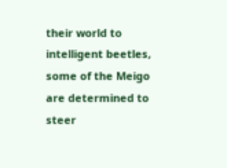their world to intelligent beetles, some of the Meigo are determined to steer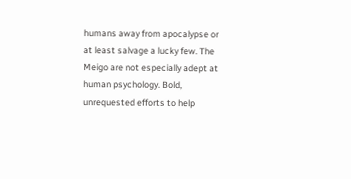humans away from apocalypse or at least salvage a lucky few. The Meigo are not especially adept at human psychology. Bold, unrequested efforts to help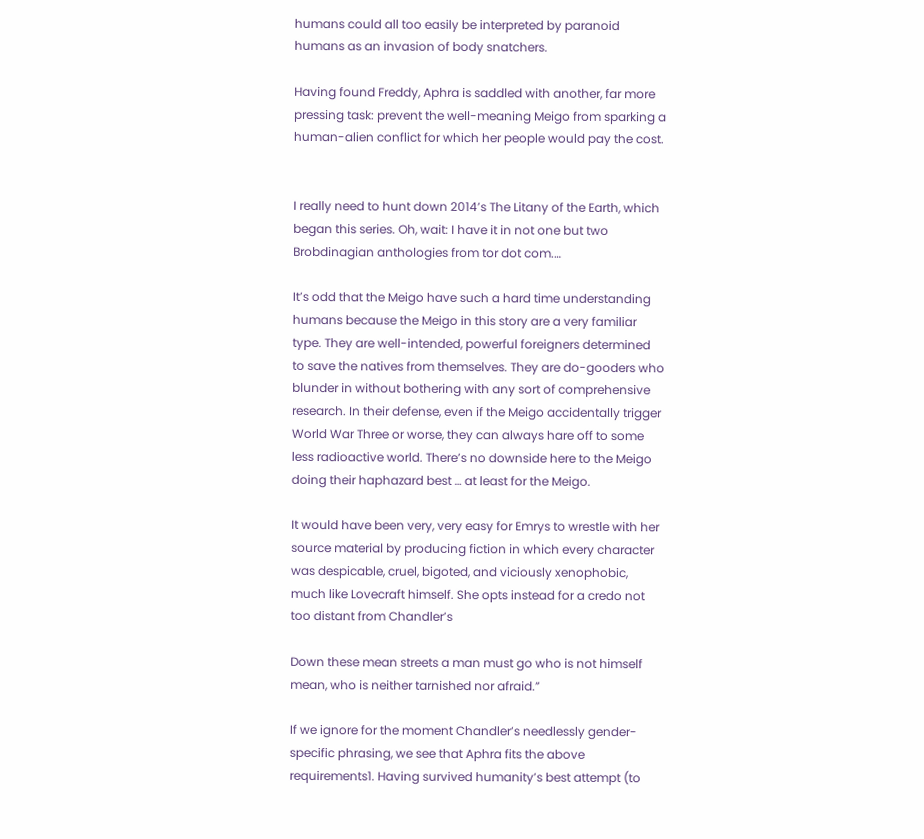humans could all too easily be interpreted by paranoid humans as an invasion of body snatchers.

Having found Freddy, Aphra is saddled with another, far more pressing task: prevent the well-meaning Meigo from sparking a human-alien conflict for which her people would pay the cost.


I really need to hunt down 2014’s The Litany of the Earth, which began this series. Oh, wait: I have it in not one but two Brobdinagian anthologies from tor dot com.…

It’s odd that the Meigo have such a hard time understanding humans because the Meigo in this story are a very familiar type. They are well-intended, powerful foreigners determined to save the natives from themselves. They are do-gooders who blunder in without bothering with any sort of comprehensive research. In their defense, even if the Meigo accidentally trigger World War Three or worse, they can always hare off to some less radioactive world. There’s no downside here to the Meigo doing their haphazard best … at least for the Meigo.

It would have been very, very easy for Emrys to wrestle with her source material by producing fiction in which every character was despicable, cruel, bigoted, and viciously xenophobic, much like Lovecraft himself. She opts instead for a credo not too distant from Chandler’s

Down these mean streets a man must go who is not himself mean, who is neither tarnished nor afraid.”

If we ignore for the moment Chandler’s needlessly gender-specific phrasing, we see that Aphra fits the above requirements1. Having survived humanity’s best attempt (to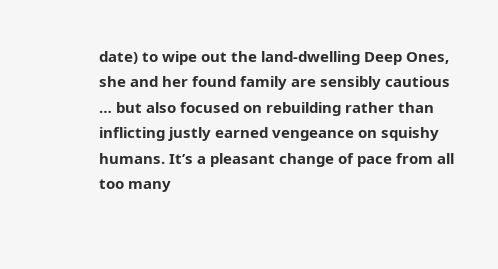date) to wipe out the land-dwelling Deep Ones, she and her found family are sensibly cautious … but also focused on rebuilding rather than inflicting justly earned vengeance on squishy humans. It’s a pleasant change of pace from all too many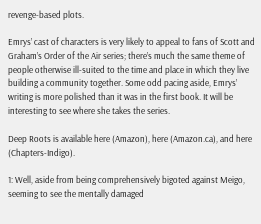revenge-based plots.

Emrys’ cast of characters is very likely to appeal to fans of Scott and Graham’s Order of the Air series; there’s much the same theme of people otherwise ill-suited to the time and place in which they live building a community together. Some odd pacing aside, Emrys’ writing is more polished than it was in the first book. It will be interesting to see where she takes the series.

Deep Roots is available here (Amazon), here (Amazon.ca), and here (Chapters-Indigo).

1: Well, aside from being comprehensively bigoted against Meigo, seeming to see the mentally damaged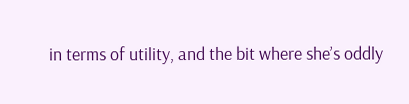in terms of utility, and the bit where she’s oddly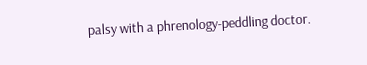palsy with a phrenology-peddling doctor.